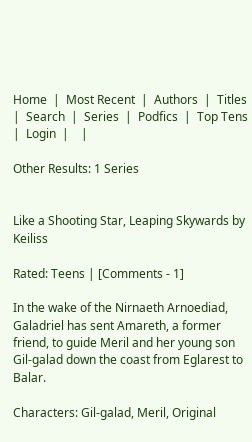Home  |  Most Recent  |  Authors  |  Titles  |  Search  |  Series  |  Podfics  |  Top Tens  |  Login  |    |

Other Results: 1 Series


Like a Shooting Star, Leaping Skywards by Keiliss

Rated: Teens | [Comments - 1]

In the wake of the Nirnaeth Arnoediad, Galadriel has sent Amareth, a former friend, to guide Meril and her young son Gil-galad down the coast from Eglarest to Balar.

Characters: Gil-galad, Meril, Original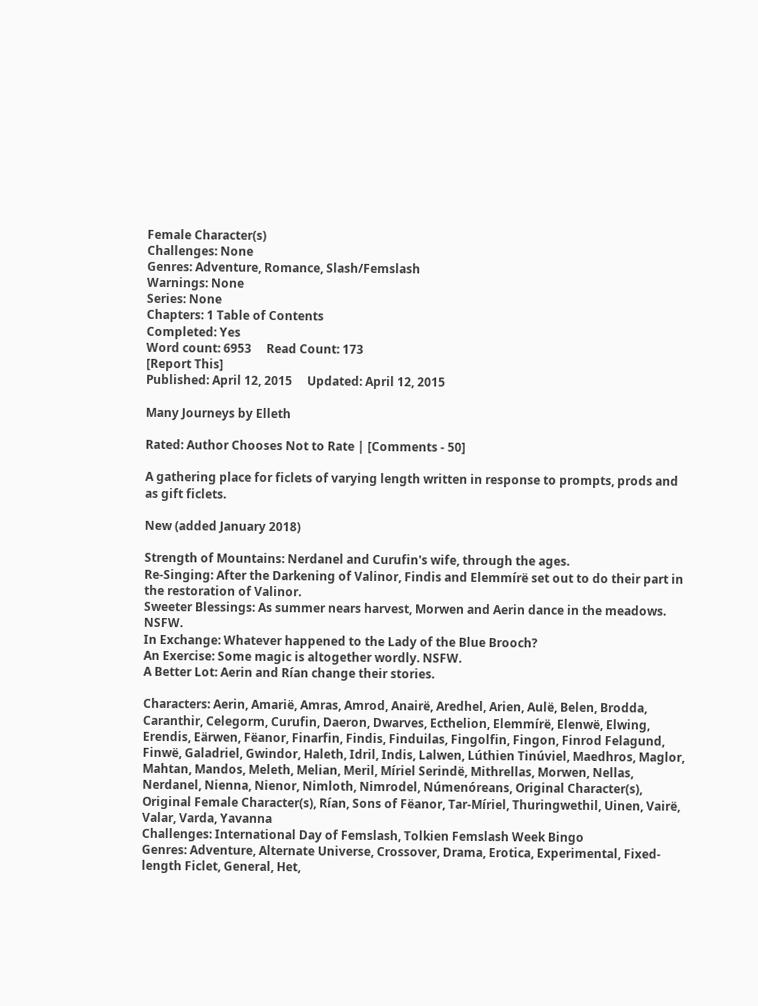Female Character(s)
Challenges: None
Genres: Adventure, Romance, Slash/Femslash
Warnings: None
Series: None
Chapters: 1 Table of Contents
Completed: Yes
Word count: 6953     Read Count: 173
[Report This]
Published: April 12, 2015     Updated: April 12, 2015

Many Journeys by Elleth

Rated: Author Chooses Not to Rate | [Comments - 50]

A gathering place for ficlets of varying length written in response to prompts, prods and as gift ficlets.

New (added January 2018)

Strength of Mountains: Nerdanel and Curufin's wife, through the ages.
Re-Singing: After the Darkening of Valinor, Findis and Elemmírë set out to do their part in the restoration of Valinor.
Sweeter Blessings: As summer nears harvest, Morwen and Aerin dance in the meadows. NSFW.
In Exchange: Whatever happened to the Lady of the Blue Brooch?
An Exercise: Some magic is altogether wordly. NSFW.
A Better Lot: Aerin and Rían change their stories.

Characters: Aerin, Amarië, Amras, Amrod, Anairë, Aredhel, Arien, Aulë, Belen, Brodda, Caranthir, Celegorm, Curufin, Daeron, Dwarves, Ecthelion, Elemmírë, Elenwë, Elwing, Erendis, Eärwen, Fëanor, Finarfin, Findis, Finduilas, Fingolfin, Fingon, Finrod Felagund, Finwë, Galadriel, Gwindor, Haleth, Idril, Indis, Lalwen, Lúthien Tinúviel, Maedhros, Maglor, Mahtan, Mandos, Meleth, Melian, Meril, Míriel Serindë, Mithrellas, Morwen, Nellas, Nerdanel, Nienna, Nienor, Nimloth, Nimrodel, Númenóreans, Original Character(s), Original Female Character(s), Rían, Sons of Fëanor, Tar-Míriel, Thuringwethil, Uinen, Vairë, Valar, Varda, Yavanna
Challenges: International Day of Femslash, Tolkien Femslash Week Bingo
Genres: Adventure, Alternate Universe, Crossover, Drama, Erotica, Experimental, Fixed-length Ficlet, General, Het,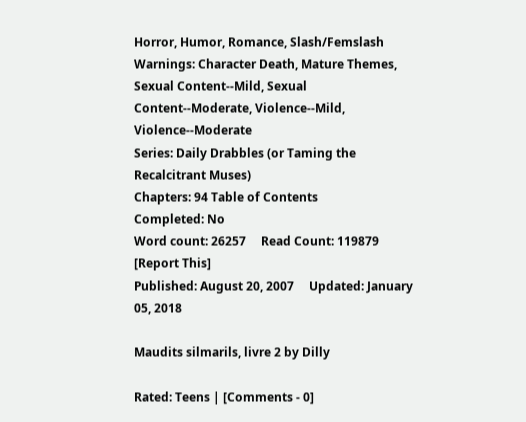Horror, Humor, Romance, Slash/Femslash
Warnings: Character Death, Mature Themes, Sexual Content--Mild, Sexual Content--Moderate, Violence--Mild, Violence--Moderate
Series: Daily Drabbles (or Taming the Recalcitrant Muses)
Chapters: 94 Table of Contents
Completed: No
Word count: 26257     Read Count: 119879
[Report This]
Published: August 20, 2007     Updated: January 05, 2018

Maudits silmarils, livre 2 by Dilly

Rated: Teens | [Comments - 0]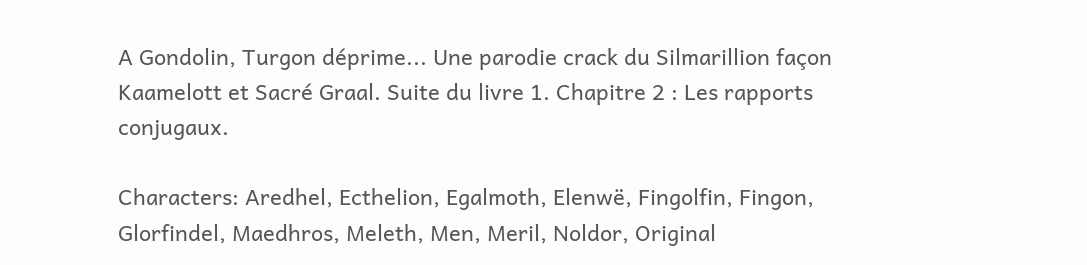A Gondolin, Turgon déprime... Une parodie crack du Silmarillion façon Kaamelott et Sacré Graal. Suite du livre 1. Chapitre 2 : Les rapports conjugaux.

Characters: Aredhel, Ecthelion, Egalmoth, Elenwë, Fingolfin, Fingon, Glorfindel, Maedhros, Meleth, Men, Meril, Noldor, Original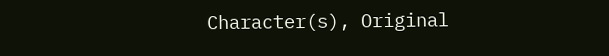Character(s), Original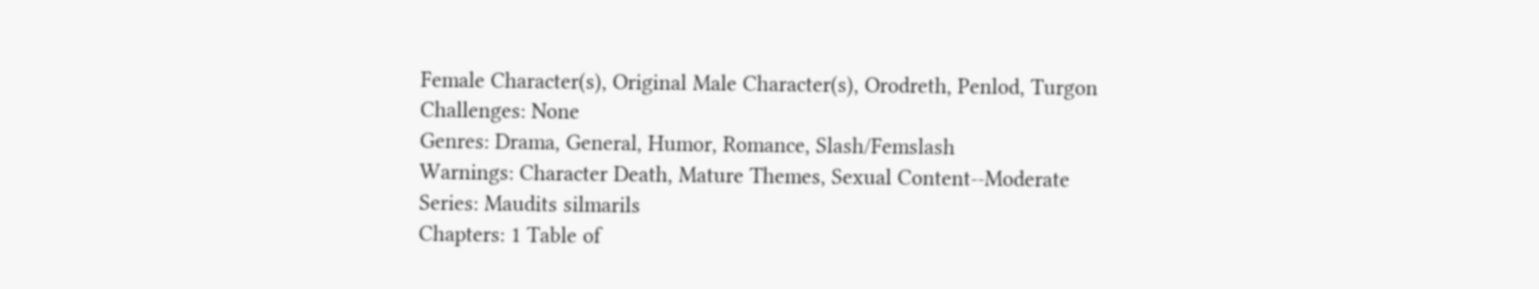Female Character(s), Original Male Character(s), Orodreth, Penlod, Turgon
Challenges: None
Genres: Drama, General, Humor, Romance, Slash/Femslash
Warnings: Character Death, Mature Themes, Sexual Content--Moderate
Series: Maudits silmarils
Chapters: 1 Table of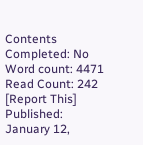Contents
Completed: No
Word count: 4471     Read Count: 242
[Report This]
Published: January 12,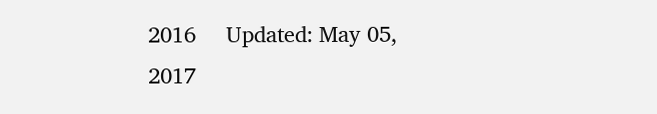2016     Updated: May 05, 2017